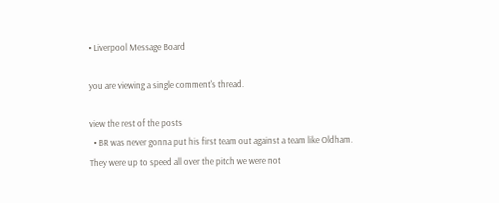• Liverpool Message Board

you are viewing a single comment's thread.

view the rest of the posts
  • BR was never gonna put his first team out against a team like Oldham. They were up to speed all over the pitch we were not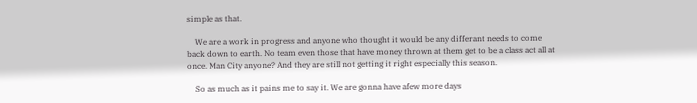simple as that.

    We are a work in progress and anyone who thought it would be any differant needs to come back down to earth. No team even those that have money thrown at them get to be a class act all at once. Man City anyone? And they are still not getting it right especially this season.

    So as much as it pains me to say it. We are gonna have afew more days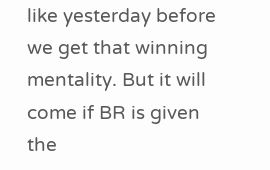like yesterday before we get that winning mentality. But it will come if BR is given the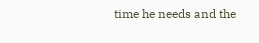time he needs and the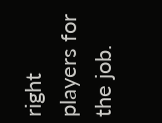right players for the job.